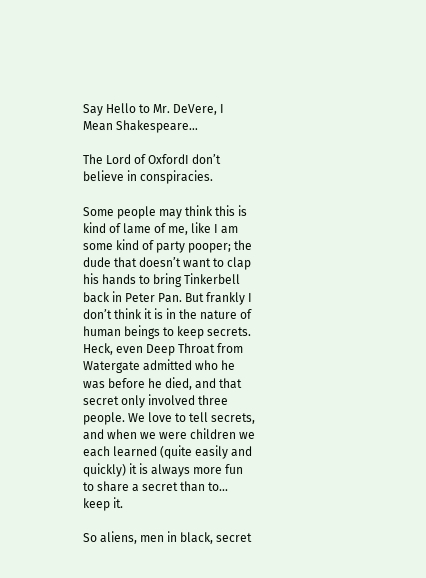Say Hello to Mr. DeVere, I Mean Shakespeare…

The Lord of OxfordI don’t believe in conspiracies.

Some people may think this is kind of lame of me, like I am some kind of party pooper; the dude that doesn’t want to clap his hands to bring Tinkerbell back in Peter Pan. But frankly I don’t think it is in the nature of human beings to keep secrets. Heck, even Deep Throat from Watergate admitted who he was before he died, and that secret only involved three people. We love to tell secrets, and when we were children we each learned (quite easily and quickly) it is always more fun to share a secret than to… keep it.

So aliens, men in black, secret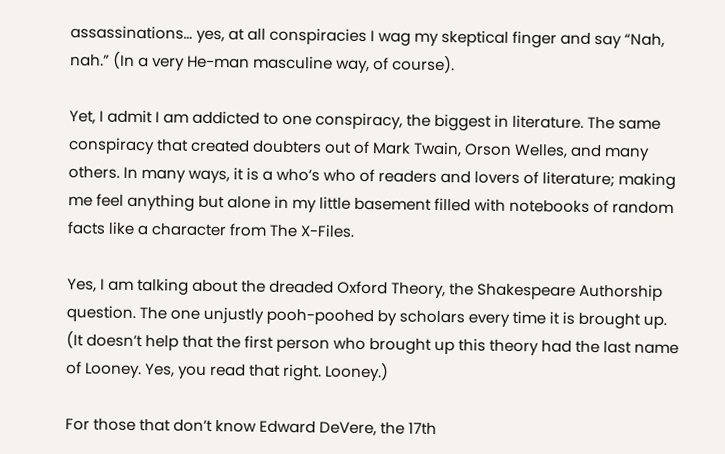assassinations… yes, at all conspiracies I wag my skeptical finger and say “Nah, nah.” (In a very He-man masculine way, of course).

Yet, I admit I am addicted to one conspiracy, the biggest in literature. The same conspiracy that created doubters out of Mark Twain, Orson Welles, and many others. In many ways, it is a who’s who of readers and lovers of literature; making me feel anything but alone in my little basement filled with notebooks of random facts like a character from The X-Files.

Yes, I am talking about the dreaded Oxford Theory, the Shakespeare Authorship question. The one unjustly pooh-poohed by scholars every time it is brought up. (It doesn’t help that the first person who brought up this theory had the last name of Looney. Yes, you read that right. Looney.)

For those that don’t know Edward DeVere, the 17th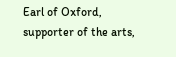Earl of Oxford, supporter of the arts,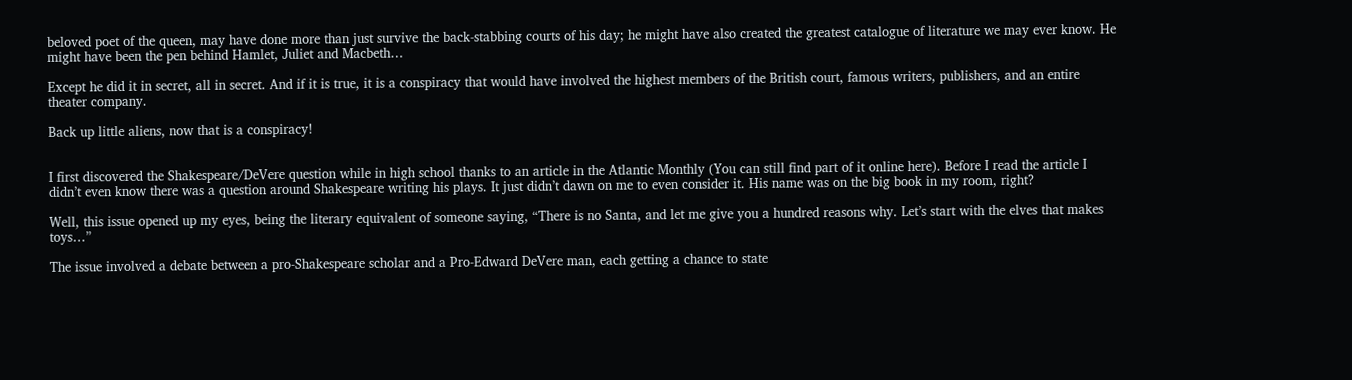beloved poet of the queen, may have done more than just survive the back-stabbing courts of his day; he might have also created the greatest catalogue of literature we may ever know. He might have been the pen behind Hamlet, Juliet and Macbeth…

Except he did it in secret, all in secret. And if it is true, it is a conspiracy that would have involved the highest members of the British court, famous writers, publishers, and an entire theater company.

Back up little aliens, now that is a conspiracy!


I first discovered the Shakespeare/DeVere question while in high school thanks to an article in the Atlantic Monthly (You can still find part of it online here). Before I read the article I didn’t even know there was a question around Shakespeare writing his plays. It just didn’t dawn on me to even consider it. His name was on the big book in my room, right?

Well, this issue opened up my eyes, being the literary equivalent of someone saying, “There is no Santa, and let me give you a hundred reasons why. Let’s start with the elves that makes toys…”

The issue involved a debate between a pro-Shakespeare scholar and a Pro-Edward DeVere man, each getting a chance to state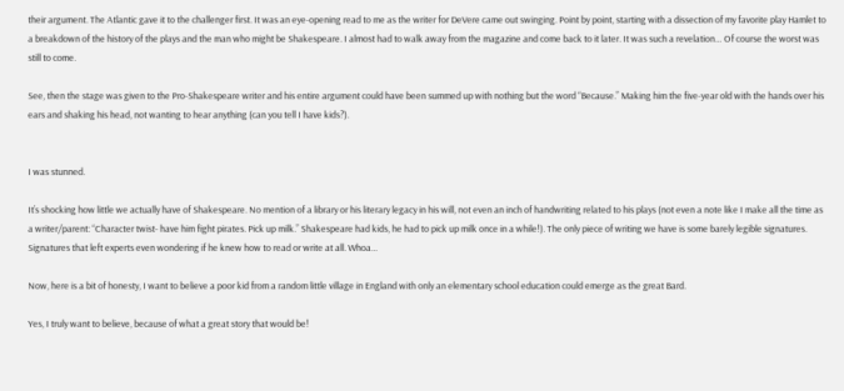their argument. The Atlantic gave it to the challenger first. It was an eye-opening read to me as the writer for DeVere came out swinging. Point by point, starting with a dissection of my favorite play Hamlet to a breakdown of the history of the plays and the man who might be Shakespeare. I almost had to walk away from the magazine and come back to it later. It was such a revelation… Of course the worst was still to come.

See, then the stage was given to the Pro-Shakespeare writer and his entire argument could have been summed up with nothing but the word “Because.” Making him the five-year old with the hands over his ears and shaking his head, not wanting to hear anything (can you tell I have kids?).


I was stunned.

It’s shocking how little we actually have of Shakespeare. No mention of a library or his literary legacy in his will, not even an inch of handwriting related to his plays (not even a note like I make all the time as a writer/parent: “Character twist- have him fight pirates. Pick up milk.” Shakespeare had kids, he had to pick up milk once in a while!). The only piece of writing we have is some barely legible signatures. Signatures that left experts even wondering if he knew how to read or write at all. Whoa…

Now, here is a bit of honesty, I want to believe a poor kid from a random little village in England with only an elementary school education could emerge as the great Bard.

Yes, I truly want to believe, because of what a great story that would be!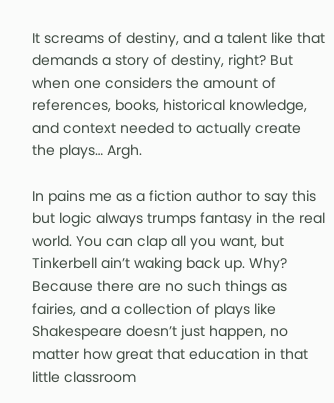It screams of destiny, and a talent like that demands a story of destiny, right? But when one considers the amount of references, books, historical knowledge, and context needed to actually create the plays… Argh.

In pains me as a fiction author to say this but logic always trumps fantasy in the real world. You can clap all you want, but Tinkerbell ain’t waking back up. Why? Because there are no such things as fairies, and a collection of plays like Shakespeare doesn’t just happen, no matter how great that education in that little classroom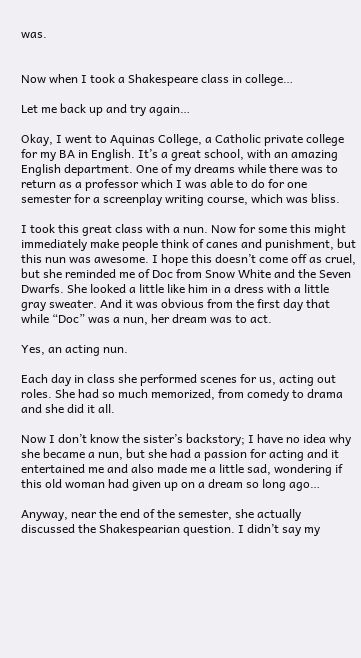was.


Now when I took a Shakespeare class in college…

Let me back up and try again…

Okay, I went to Aquinas College, a Catholic private college for my BA in English. It’s a great school, with an amazing English department. One of my dreams while there was to return as a professor which I was able to do for one semester for a screenplay writing course, which was bliss.

I took this great class with a nun. Now for some this might immediately make people think of canes and punishment, but this nun was awesome. I hope this doesn’t come off as cruel, but she reminded me of Doc from Snow White and the Seven Dwarfs. She looked a little like him in a dress with a little gray sweater. And it was obvious from the first day that while “Doc” was a nun, her dream was to act.

Yes, an acting nun.

Each day in class she performed scenes for us, acting out roles. She had so much memorized, from comedy to drama and she did it all.

Now I don’t know the sister’s backstory; I have no idea why she became a nun, but she had a passion for acting and it entertained me and also made me a little sad, wondering if this old woman had given up on a dream so long ago…

Anyway, near the end of the semester, she actually discussed the Shakespearian question. I didn’t say my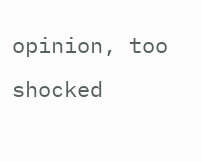opinion, too shocked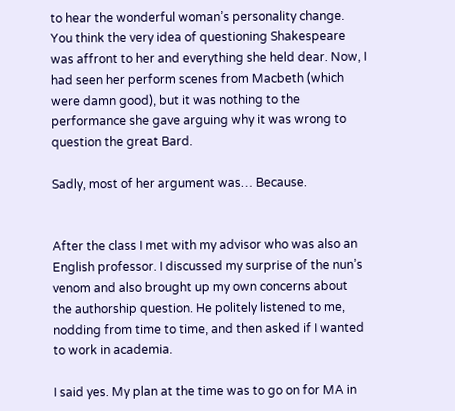to hear the wonderful woman’s personality change. You think the very idea of questioning Shakespeare was affront to her and everything she held dear. Now, I had seen her perform scenes from Macbeth (which were damn good), but it was nothing to the performance she gave arguing why it was wrong to question the great Bard.

Sadly, most of her argument was… Because.


After the class I met with my advisor who was also an English professor. I discussed my surprise of the nun’s venom and also brought up my own concerns about the authorship question. He politely listened to me, nodding from time to time, and then asked if I wanted to work in academia.

I said yes. My plan at the time was to go on for MA in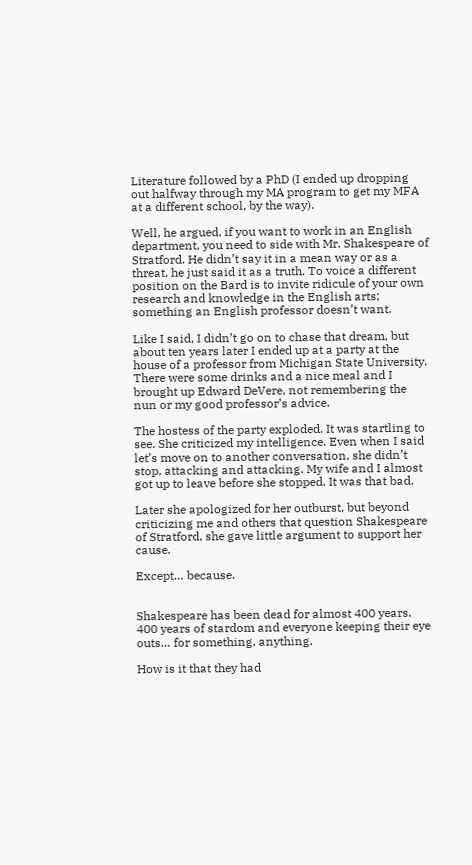Literature followed by a PhD (I ended up dropping out halfway through my MA program to get my MFA at a different school, by the way).

Well, he argued, if you want to work in an English department, you need to side with Mr. Shakespeare of Stratford. He didn’t say it in a mean way or as a threat, he just said it as a truth. To voice a different position on the Bard is to invite ridicule of your own research and knowledge in the English arts; something an English professor doesn’t want.

Like I said, I didn’t go on to chase that dream, but about ten years later I ended up at a party at the house of a professor from Michigan State University. There were some drinks and a nice meal and I brought up Edward DeVere, not remembering the nun or my good professor’s advice.

The hostess of the party exploded. It was startling to see. She criticized my intelligence. Even when I said let’s move on to another conversation, she didn’t stop, attacking and attacking. My wife and I almost got up to leave before she stopped. It was that bad.

Later she apologized for her outburst, but beyond criticizing me and others that question Shakespeare of Stratford, she gave little argument to support her cause.

Except… because.


Shakespeare has been dead for almost 400 years. 400 years of stardom and everyone keeping their eye outs… for something, anything.

How is it that they had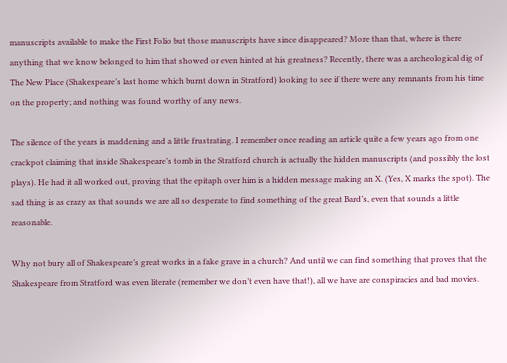manuscripts available to make the First Folio but those manuscripts have since disappeared? More than that, where is there anything that we know belonged to him that showed or even hinted at his greatness? Recently, there was a archeological dig of The New Place (Shakespeare’s last home which burnt down in Stratford) looking to see if there were any remnants from his time on the property; and nothing was found worthy of any news.

The silence of the years is maddening and a little frustrating. I remember once reading an article quite a few years ago from one crackpot claiming that inside Shakespeare’s tomb in the Stratford church is actually the hidden manuscripts (and possibly the lost plays). He had it all worked out, proving that the epitaph over him is a hidden message making an X. (Yes, X marks the spot). The sad thing is as crazy as that sounds we are all so desperate to find something of the great Bard’s, even that sounds a little reasonable.

Why not bury all of Shakespeare’s great works in a fake grave in a church? And until we can find something that proves that the Shakespeare from Stratford was even literate (remember we don’t even have that!), all we have are conspiracies and bad movies.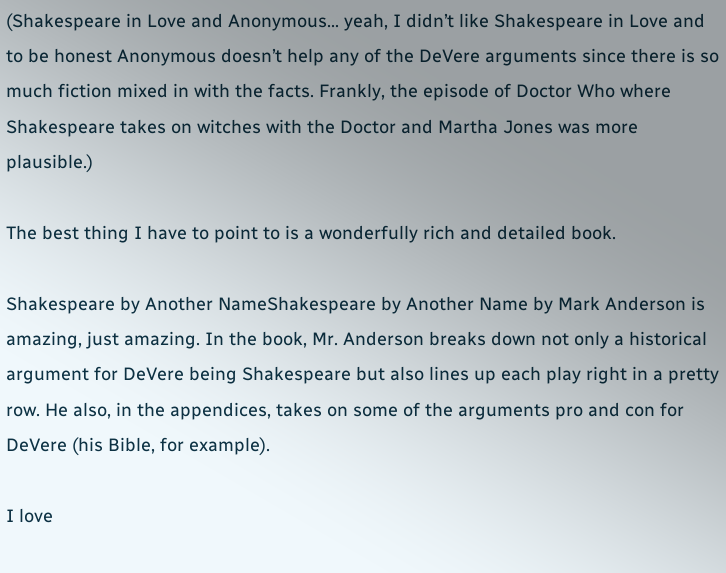(Shakespeare in Love and Anonymous… yeah, I didn’t like Shakespeare in Love and to be honest Anonymous doesn’t help any of the DeVere arguments since there is so much fiction mixed in with the facts. Frankly, the episode of Doctor Who where Shakespeare takes on witches with the Doctor and Martha Jones was more plausible.)

The best thing I have to point to is a wonderfully rich and detailed book.

Shakespeare by Another NameShakespeare by Another Name by Mark Anderson is amazing, just amazing. In the book, Mr. Anderson breaks down not only a historical argument for DeVere being Shakespeare but also lines up each play right in a pretty row. He also, in the appendices, takes on some of the arguments pro and con for DeVere (his Bible, for example).

I love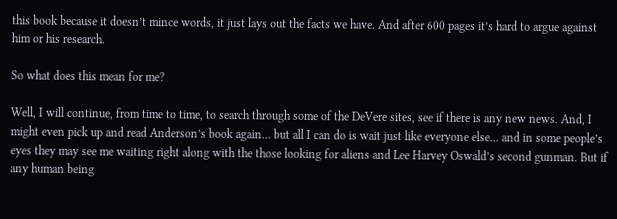this book because it doesn’t mince words, it just lays out the facts we have. And after 600 pages it’s hard to argue against him or his research.

So what does this mean for me?

Well, I will continue, from time to time, to search through some of the DeVere sites, see if there is any new news. And, I might even pick up and read Anderson’s book again… but all I can do is wait just like everyone else… and in some people’s eyes they may see me waiting right along with the those looking for aliens and Lee Harvey Oswald’s second gunman. But if any human being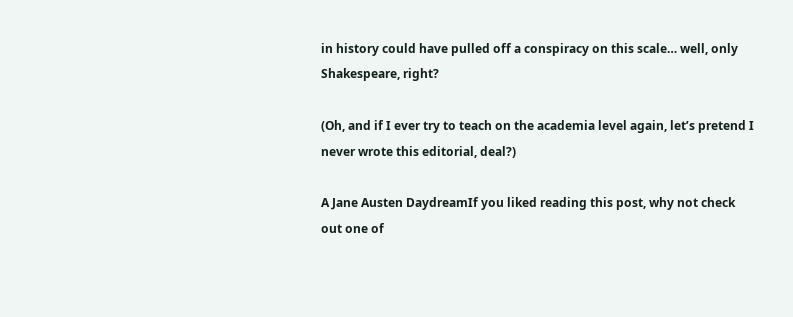in history could have pulled off a conspiracy on this scale… well, only Shakespeare, right?

(Oh, and if I ever try to teach on the academia level again, let’s pretend I never wrote this editorial, deal?)

A Jane Austen DaydreamIf you liked reading this post, why not check out one of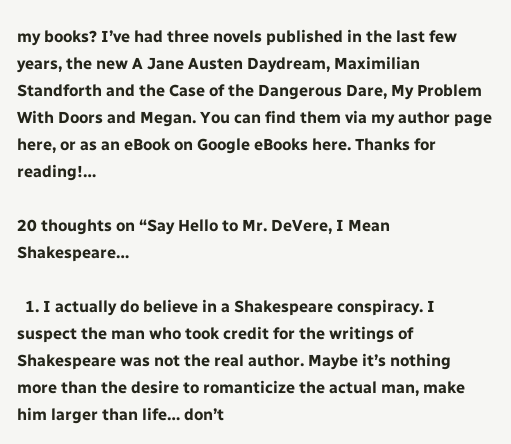my books? I’ve had three novels published in the last few years, the new A Jane Austen Daydream, Maximilian Standforth and the Case of the Dangerous Dare, My Problem With Doors and Megan. You can find them via my author page here, or as an eBook on Google eBooks here. Thanks for reading!…

20 thoughts on “Say Hello to Mr. DeVere, I Mean Shakespeare…

  1. I actually do believe in a Shakespeare conspiracy. I suspect the man who took credit for the writings of Shakespeare was not the real author. Maybe it’s nothing more than the desire to romanticize the actual man, make him larger than life… don’t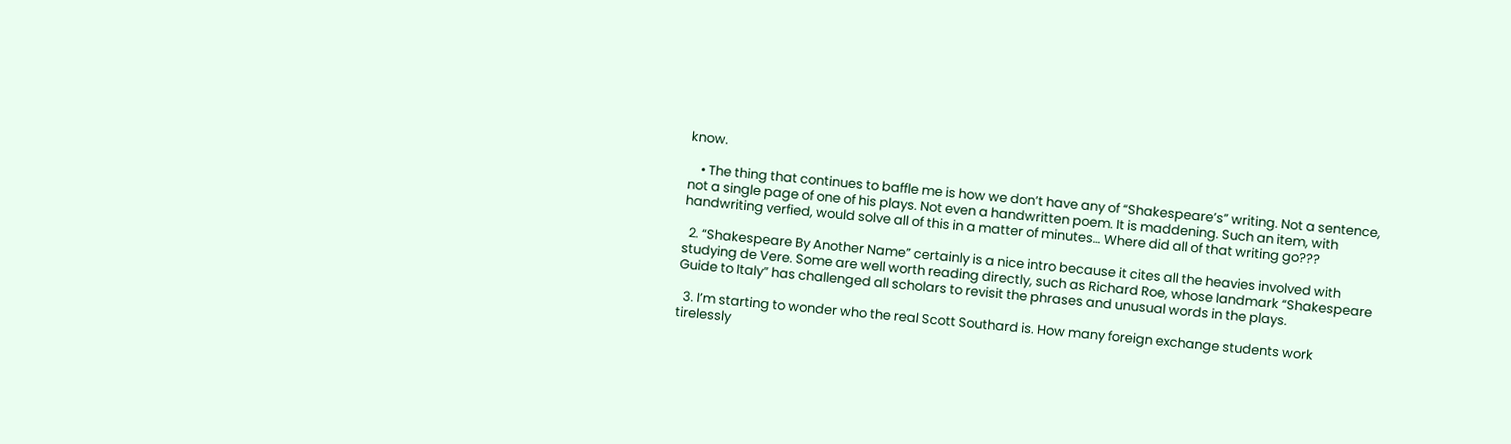know.

    • The thing that continues to baffle me is how we don’t have any of “Shakespeare’s” writing. Not a sentence, not a single page of one of his plays. Not even a handwritten poem. It is maddening. Such an item, with handwriting verfied, would solve all of this in a matter of minutes… Where did all of that writing go???

  2. “Shakespeare By Another Name” certainly is a nice intro because it cites all the heavies involved with studying de Vere. Some are well worth reading directly, such as Richard Roe, whose landmark “Shakespeare Guide to Italy” has challenged all scholars to revisit the phrases and unusual words in the plays.

  3. I’m starting to wonder who the real Scott Southard is. How many foreign exchange students work tirelessly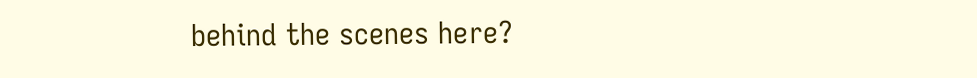behind the scenes here?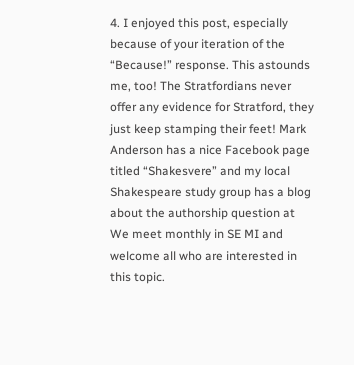4. I enjoyed this post, especially because of your iteration of the “Because!” response. This astounds me, too! The Stratfordians never offer any evidence for Stratford, they just keep stamping their feet! Mark Anderson has a nice Facebook page titled “Shakesvere” and my local Shakespeare study group has a blog about the authorship question at We meet monthly in SE MI and welcome all who are interested in this topic.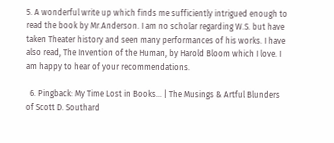5. A wonderful write up which finds me sufficiently intrigued enough to read the book by Mr.Anderson. I am no scholar regarding W.S. but have taken Theater history and seen many performances of his works. I have also read, The Invention of the Human, by Harold Bloom which I love. I am happy to hear of your recommendations.

  6. Pingback: My Time Lost in Books… | The Musings & Artful Blunders of Scott D. Southard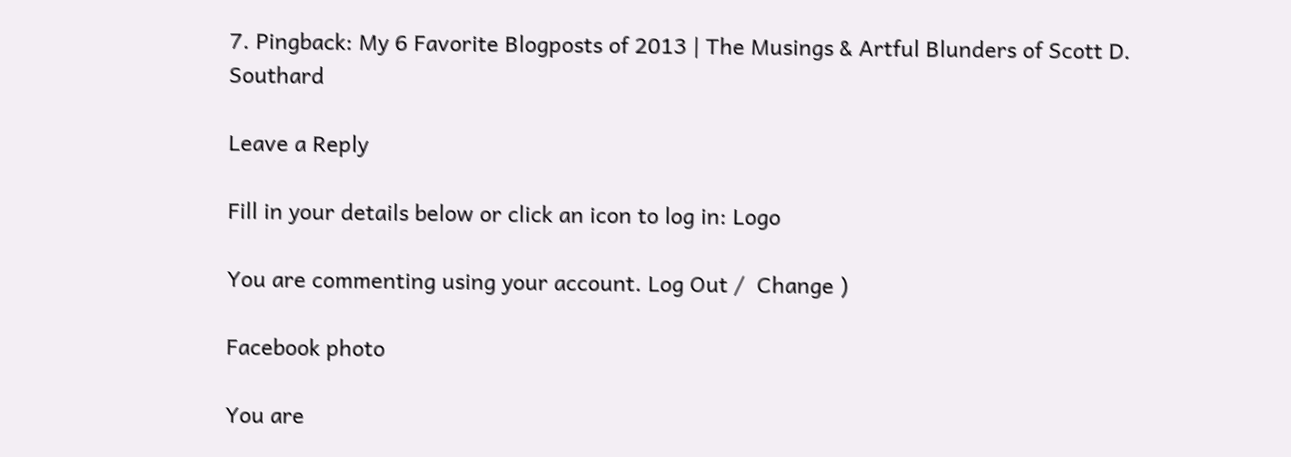7. Pingback: My 6 Favorite Blogposts of 2013 | The Musings & Artful Blunders of Scott D. Southard

Leave a Reply

Fill in your details below or click an icon to log in: Logo

You are commenting using your account. Log Out /  Change )

Facebook photo

You are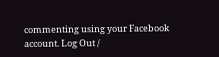commenting using your Facebook account. Log Out /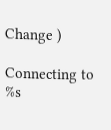Change )

Connecting to %s